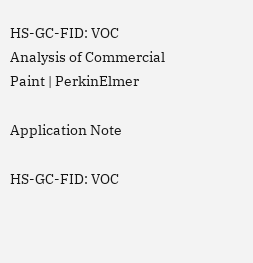HS-GC-FID: VOC Analysis of Commercial Paint | PerkinElmer

Application Note

HS-GC-FID: VOC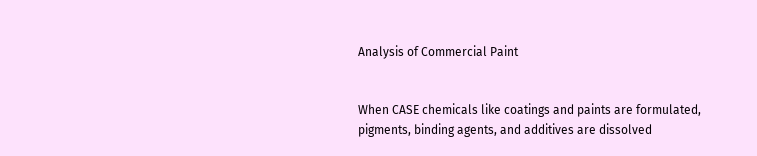Analysis of Commercial Paint


When CASE chemicals like coatings and paints are formulated, pigments, binding agents, and additives are dissolved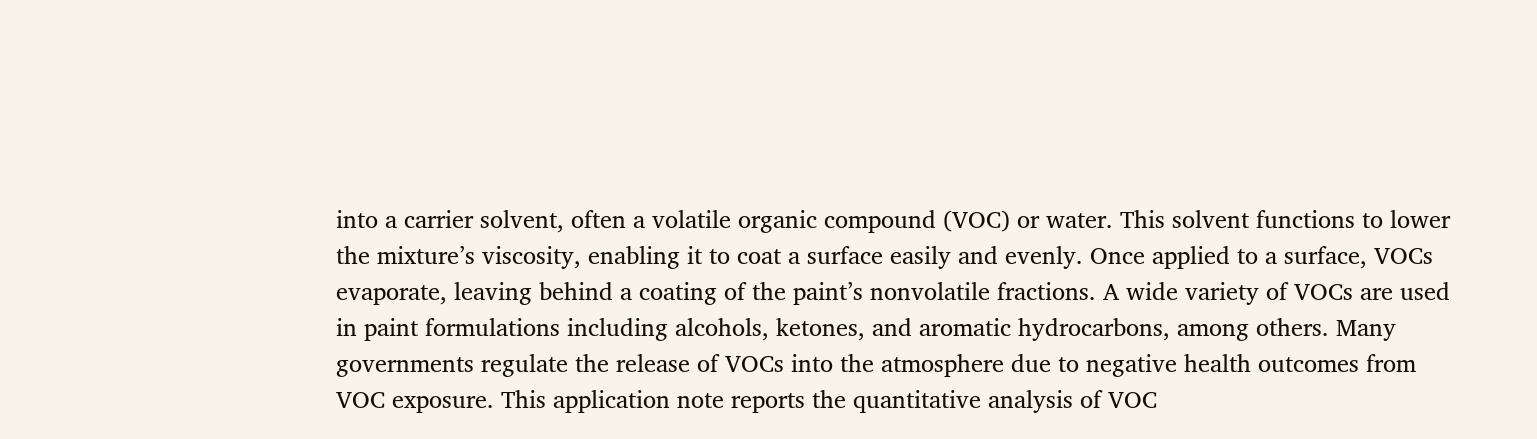into a carrier solvent, often a volatile organic compound (VOC) or water. This solvent functions to lower the mixture’s viscosity, enabling it to coat a surface easily and evenly. Once applied to a surface, VOCs evaporate, leaving behind a coating of the paint’s nonvolatile fractions. A wide variety of VOCs are used in paint formulations including alcohols, ketones, and aromatic hydrocarbons, among others. Many governments regulate the release of VOCs into the atmosphere due to negative health outcomes from VOC exposure. This application note reports the quantitative analysis of VOC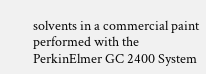solvents in a commercial paint performed with the PerkinElmer GC 2400 System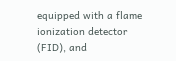equipped with a flame ionization detector (FID), and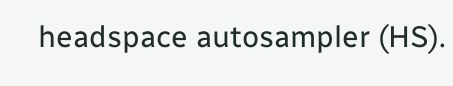headspace autosampler (HS).